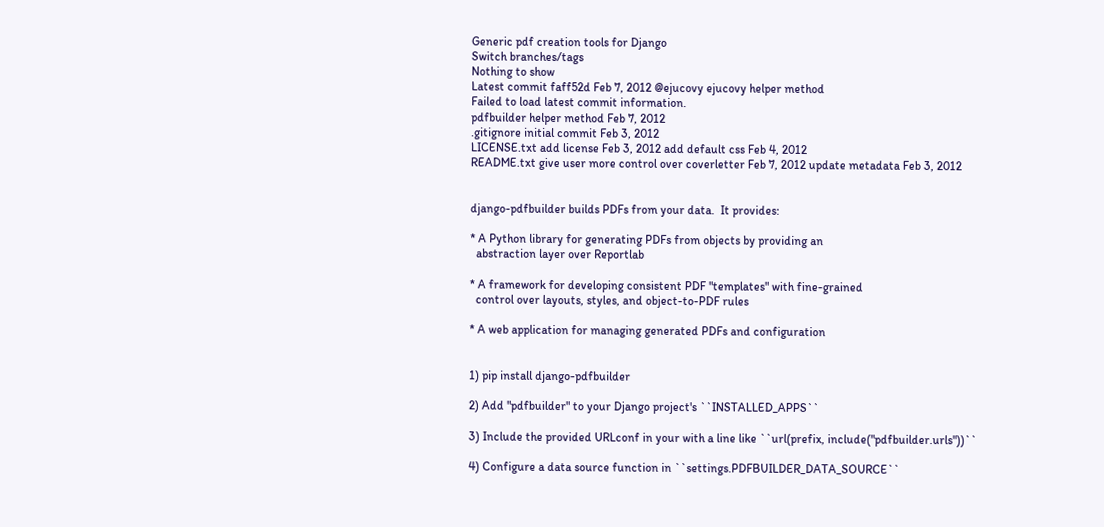Generic pdf creation tools for Django
Switch branches/tags
Nothing to show
Latest commit faff52d Feb 7, 2012 @ejucovy ejucovy helper method
Failed to load latest commit information.
pdfbuilder helper method Feb 7, 2012
.gitignore initial commit Feb 3, 2012
LICENSE.txt add license Feb 3, 2012 add default css Feb 4, 2012
README.txt give user more control over coverletter Feb 7, 2012 update metadata Feb 3, 2012


django-pdfbuilder builds PDFs from your data.  It provides:

* A Python library for generating PDFs from objects by providing an
  abstraction layer over Reportlab

* A framework for developing consistent PDF "templates" with fine-grained
  control over layouts, styles, and object-to-PDF rules

* A web application for managing generated PDFs and configuration


1) pip install django-pdfbuilder

2) Add "pdfbuilder" to your Django project's ``INSTALLED_APPS``

3) Include the provided URLconf in your with a line like ``url(prefix, include("pdfbuilder.urls"))``

4) Configure a data source function in ``settings.PDFBUILDER_DATA_SOURCE``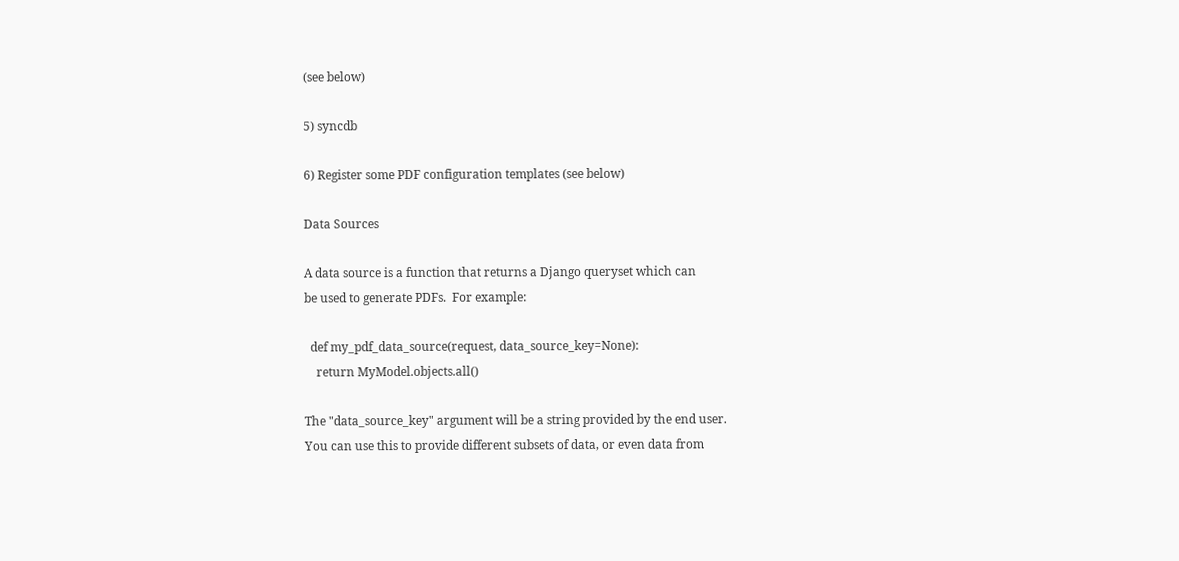(see below)

5) syncdb

6) Register some PDF configuration templates (see below)

Data Sources

A data source is a function that returns a Django queryset which can
be used to generate PDFs.  For example:

  def my_pdf_data_source(request, data_source_key=None):
    return MyModel.objects.all()

The "data_source_key" argument will be a string provided by the end user.
You can use this to provide different subsets of data, or even data from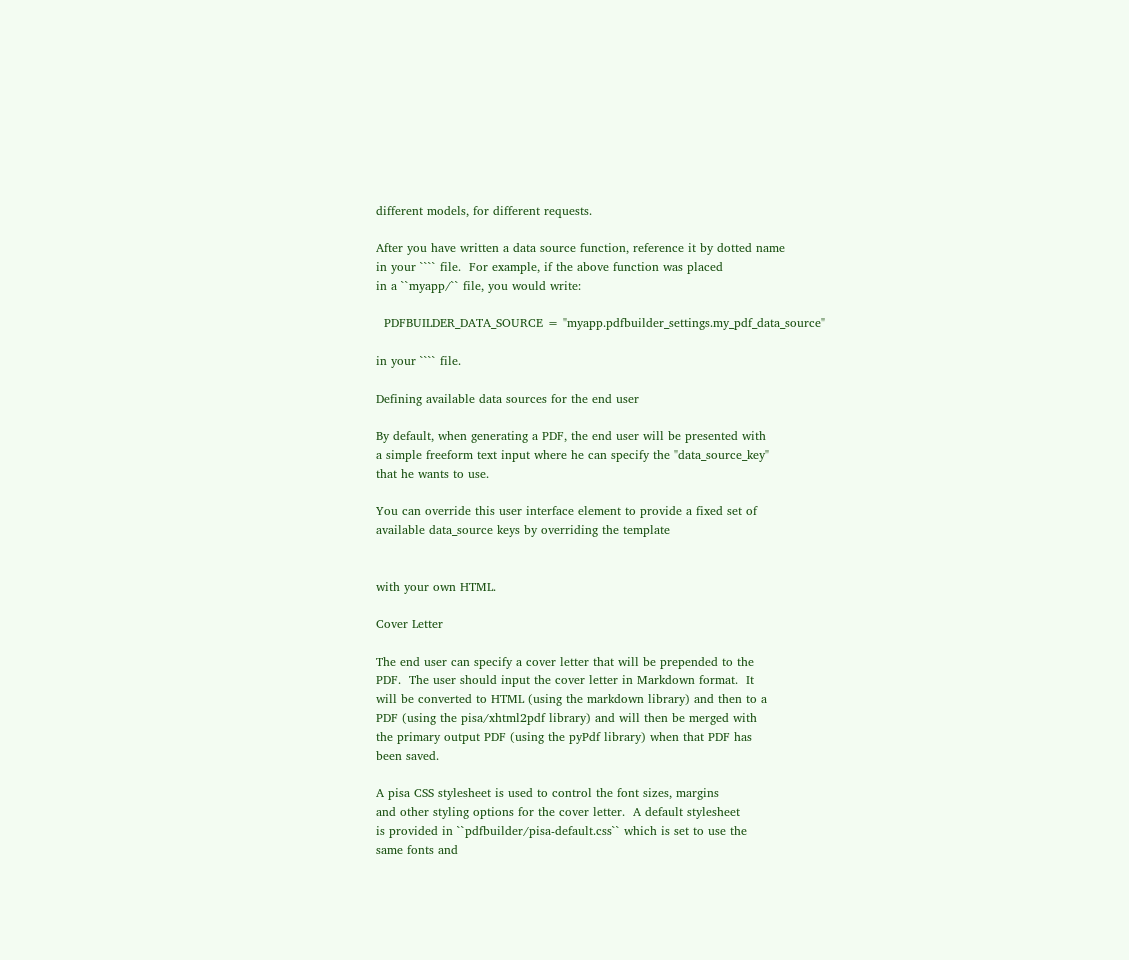different models, for different requests.

After you have written a data source function, reference it by dotted name
in your ```` file.  For example, if the above function was placed
in a ``myapp/`` file, you would write:

  PDFBUILDER_DATA_SOURCE = "myapp.pdfbuilder_settings.my_pdf_data_source"

in your ```` file.

Defining available data sources for the end user

By default, when generating a PDF, the end user will be presented with
a simple freeform text input where he can specify the "data_source_key"
that he wants to use.

You can override this user interface element to provide a fixed set of
available data_source keys by overriding the template


with your own HTML.

Cover Letter

The end user can specify a cover letter that will be prepended to the
PDF.  The user should input the cover letter in Markdown format.  It
will be converted to HTML (using the markdown library) and then to a
PDF (using the pisa/xhtml2pdf library) and will then be merged with
the primary output PDF (using the pyPdf library) when that PDF has
been saved.

A pisa CSS stylesheet is used to control the font sizes, margins
and other styling options for the cover letter.  A default stylesheet
is provided in ``pdfbuilder/pisa-default.css`` which is set to use the
same fonts and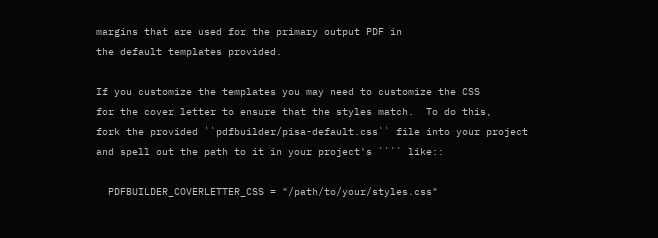margins that are used for the primary output PDF in
the default templates provided.

If you customize the templates you may need to customize the CSS
for the cover letter to ensure that the styles match.  To do this,
fork the provided ``pdfbuilder/pisa-default.css`` file into your project
and spell out the path to it in your project's ```` like::

  PDFBUILDER_COVERLETTER_CSS = "/path/to/your/styles.css"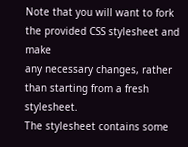Note that you will want to fork the provided CSS stylesheet and make
any necessary changes, rather than starting from a fresh stylesheet.
The stylesheet contains some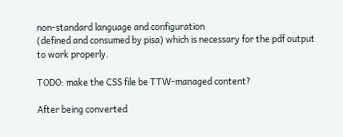non-standard language and configuration
(defined and consumed by pisa) which is necessary for the pdf output
to work properly.

TODO: make the CSS file be TTW-managed content?

After being converted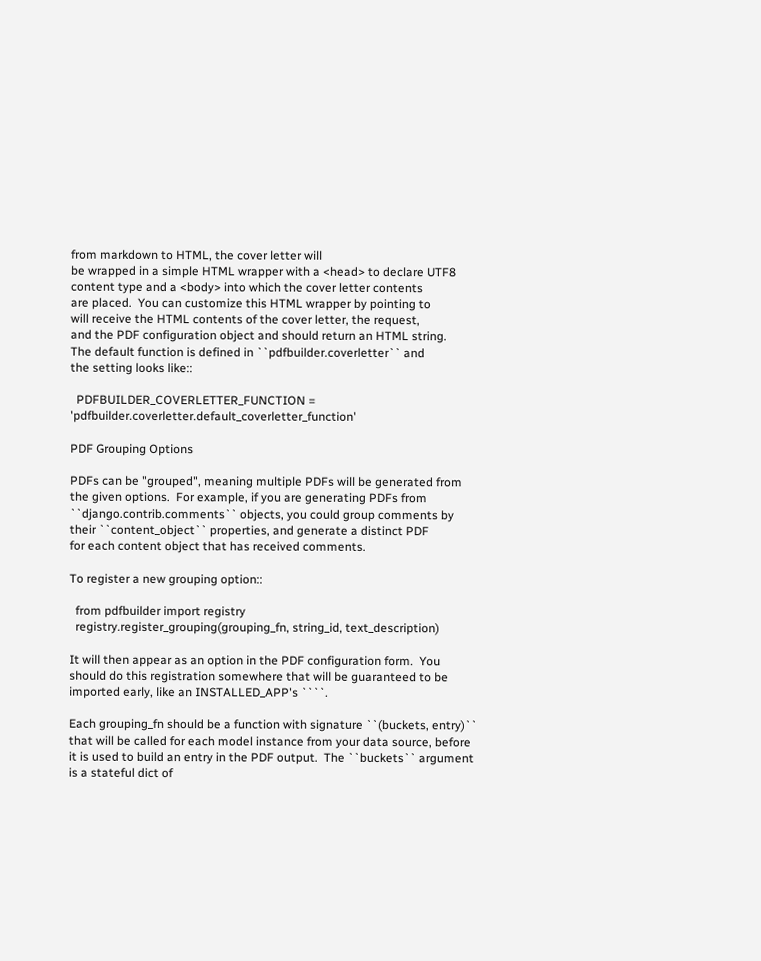from markdown to HTML, the cover letter will
be wrapped in a simple HTML wrapper with a <head> to declare UTF8
content type and a <body> into which the cover letter contents
are placed.  You can customize this HTML wrapper by pointing to
will receive the HTML contents of the cover letter, the request,
and the PDF configuration object and should return an HTML string.
The default function is defined in ``pdfbuilder.coverletter`` and
the setting looks like::

  PDFBUILDER_COVERLETTER_FUNCTION = 'pdfbuilder.coverletter.default_coverletter_function'

PDF Grouping Options

PDFs can be "grouped", meaning multiple PDFs will be generated from
the given options.  For example, if you are generating PDFs from
``django.contrib.comments`` objects, you could group comments by
their ``content_object`` properties, and generate a distinct PDF
for each content object that has received comments.

To register a new grouping option::

  from pdfbuilder import registry
  registry.register_grouping(grouping_fn, string_id, text_description)

It will then appear as an option in the PDF configuration form.  You
should do this registration somewhere that will be guaranteed to be
imported early, like an INSTALLED_APP's ````.

Each grouping_fn should be a function with signature ``(buckets, entry)``
that will be called for each model instance from your data source, before
it is used to build an entry in the PDF output.  The ``buckets`` argument
is a stateful dict of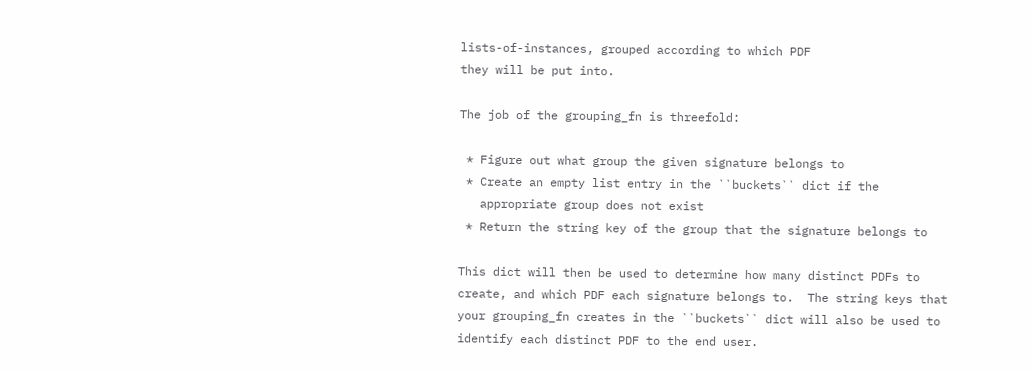lists-of-instances, grouped according to which PDF
they will be put into.

The job of the grouping_fn is threefold:

 * Figure out what group the given signature belongs to
 * Create an empty list entry in the ``buckets`` dict if the
   appropriate group does not exist
 * Return the string key of the group that the signature belongs to

This dict will then be used to determine how many distinct PDFs to
create, and which PDF each signature belongs to.  The string keys that
your grouping_fn creates in the ``buckets`` dict will also be used to
identify each distinct PDF to the end user.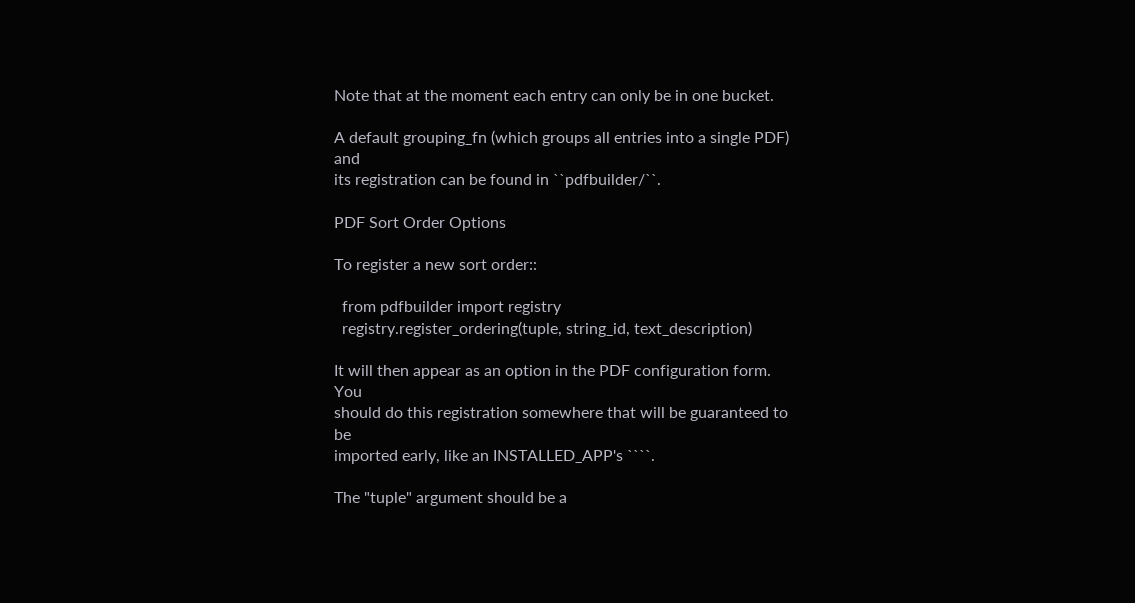Note that at the moment each entry can only be in one bucket.

A default grouping_fn (which groups all entries into a single PDF) and
its registration can be found in ``pdfbuilder/``.

PDF Sort Order Options

To register a new sort order::

  from pdfbuilder import registry
  registry.register_ordering(tuple, string_id, text_description)

It will then appear as an option in the PDF configuration form.  You
should do this registration somewhere that will be guaranteed to be
imported early, like an INSTALLED_APP's ````.

The "tuple" argument should be a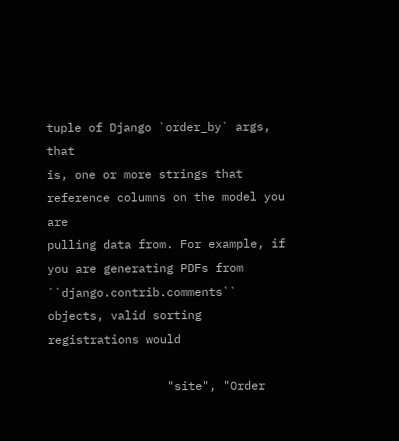tuple of Django `order_by` args, that
is, one or more strings that reference columns on the model you are
pulling data from. For example, if you are generating PDFs from
``django.contrib.comments`` objects, valid sorting registrations would

                 "site", "Order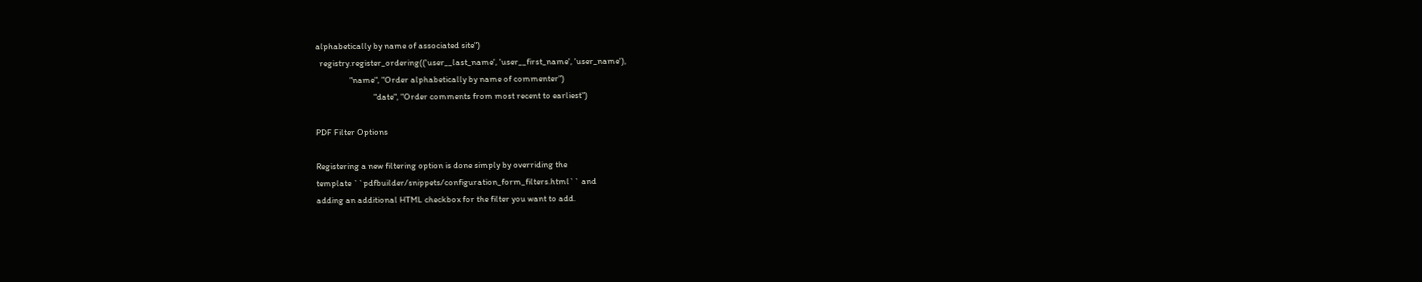alphabetically by name of associated site")
  registry.register_ordering(('user__last_name', 'user__first_name', 'user_name'),
                 "name", "Order alphabetically by name of commenter")
                             "date", "Order comments from most recent to earliest")

PDF Filter Options

Registering a new filtering option is done simply by overriding the
template ``pdfbuilder/snippets/configuration_form_filters.html`` and
adding an additional HTML checkbox for the filter you want to add.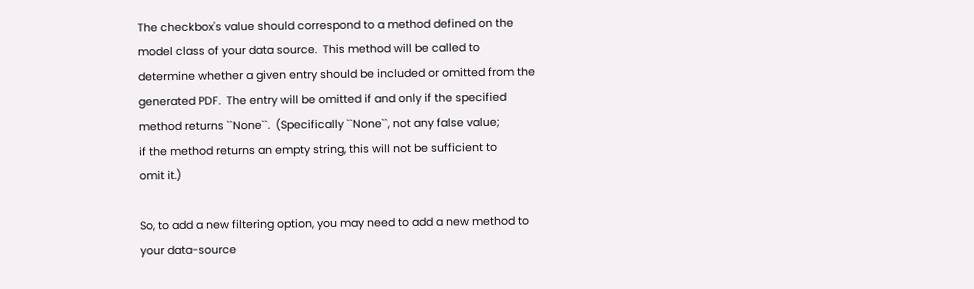The checkbox's value should correspond to a method defined on the
model class of your data source.  This method will be called to
determine whether a given entry should be included or omitted from the
generated PDF.  The entry will be omitted if and only if the specified
method returns ``None``.  (Specifically ``None``, not any false value;
if the method returns an empty string, this will not be sufficient to
omit it.)

So, to add a new filtering option, you may need to add a new method to
your data-source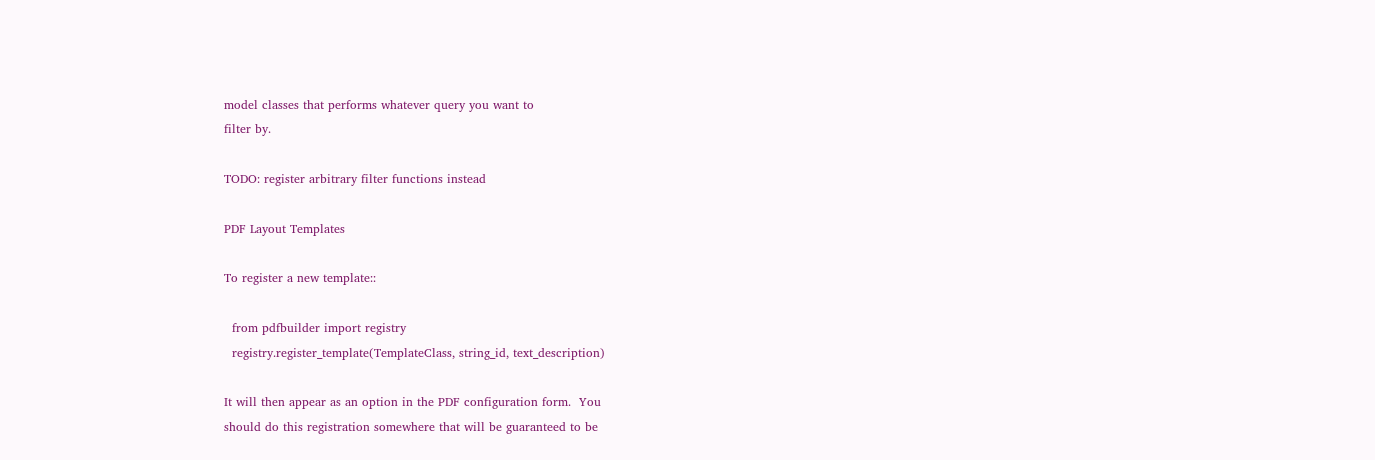model classes that performs whatever query you want to
filter by.

TODO: register arbitrary filter functions instead

PDF Layout Templates

To register a new template::

  from pdfbuilder import registry
  registry.register_template(TemplateClass, string_id, text_description)

It will then appear as an option in the PDF configuration form.  You
should do this registration somewhere that will be guaranteed to be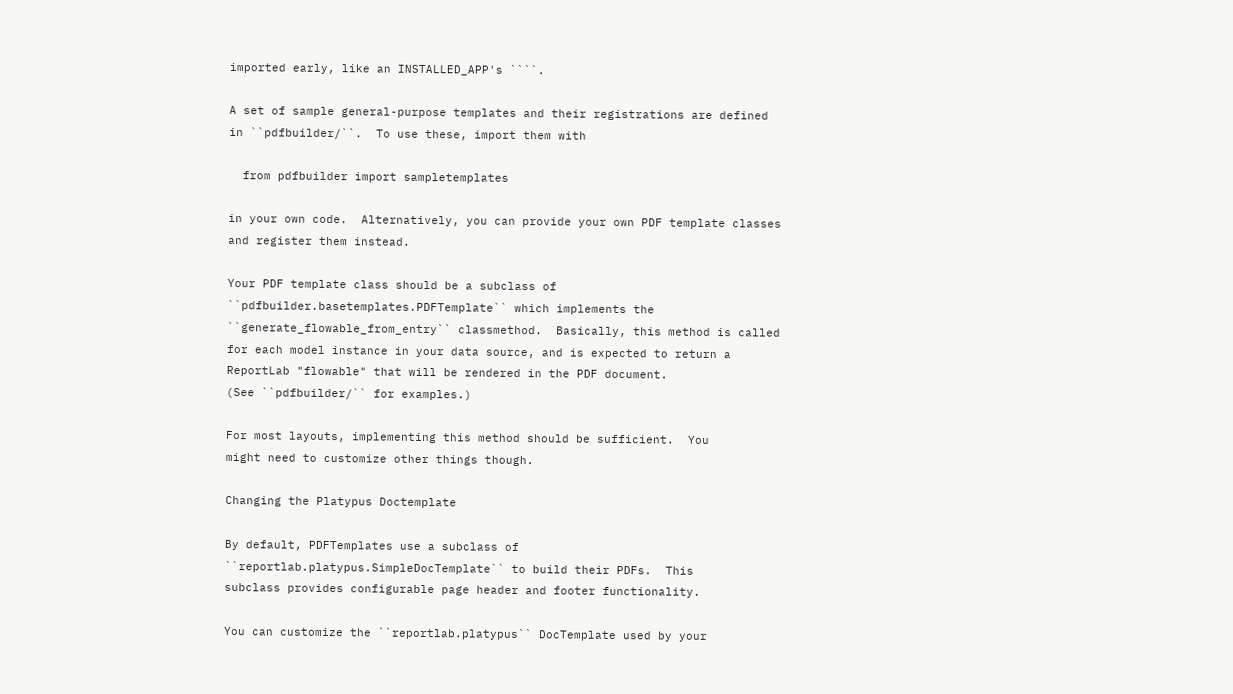imported early, like an INSTALLED_APP's ````.

A set of sample general-purpose templates and their registrations are defined
in ``pdfbuilder/``.  To use these, import them with

  from pdfbuilder import sampletemplates

in your own code.  Alternatively, you can provide your own PDF template classes
and register them instead.

Your PDF template class should be a subclass of
``pdfbuilder.basetemplates.PDFTemplate`` which implements the
``generate_flowable_from_entry`` classmethod.  Basically, this method is called
for each model instance in your data source, and is expected to return a
ReportLab "flowable" that will be rendered in the PDF document.
(See ``pdfbuilder/`` for examples.)

For most layouts, implementing this method should be sufficient.  You
might need to customize other things though.

Changing the Platypus Doctemplate

By default, PDFTemplates use a subclass of
``reportlab.platypus.SimpleDocTemplate`` to build their PDFs.  This
subclass provides configurable page header and footer functionality.

You can customize the ``reportlab.platypus`` DocTemplate used by your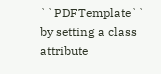``PDFTemplate`` by setting a class attribute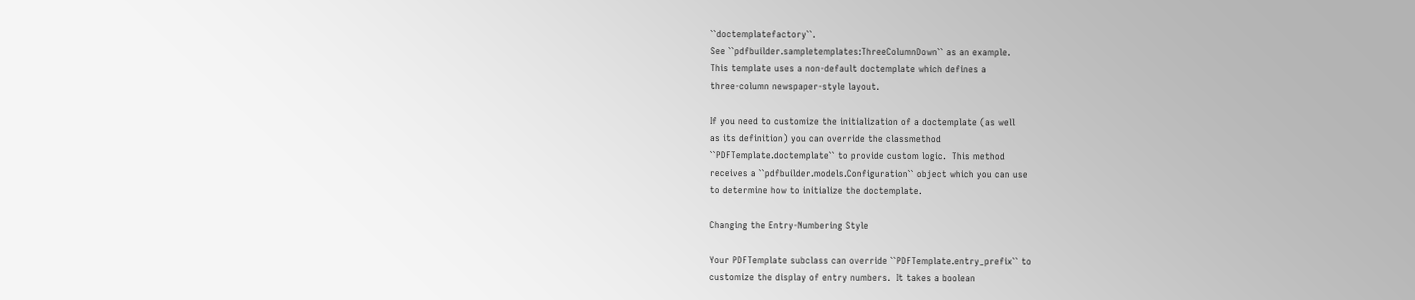``doctemplatefactory``.
See ``pdfbuilder.sampletemplates:ThreeColumnDown`` as an example.
This template uses a non-default doctemplate which defines a
three-column newspaper-style layout.

If you need to customize the initialization of a doctemplate (as well
as its definition) you can override the classmethod
``PDFTemplate.doctemplate`` to provide custom logic.  This method
receives a ``pdfbuilder.models.Configuration`` object which you can use
to determine how to initialize the doctemplate.

Changing the Entry-Numbering Style

Your PDFTemplate subclass can override ``PDFTemplate.entry_prefix`` to
customize the display of entry numbers.  It takes a boolean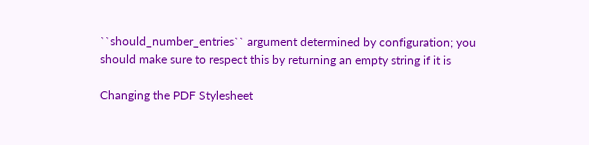``should_number_entries`` argument determined by configuration; you
should make sure to respect this by returning an empty string if it is

Changing the PDF Stylesheet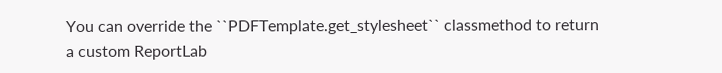You can override the ``PDFTemplate.get_stylesheet`` classmethod to return
a custom ReportLab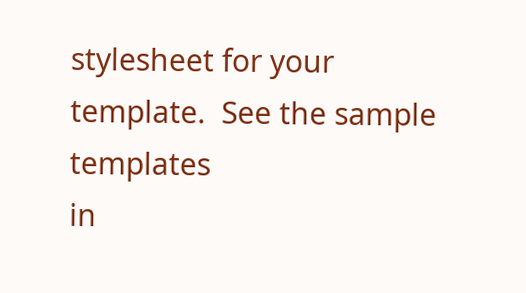stylesheet for your template.  See the sample templates
in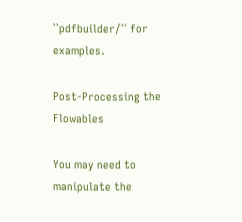``pdfbuilder/`` for examples.

Post-Processing the Flowables

You may need to manipulate the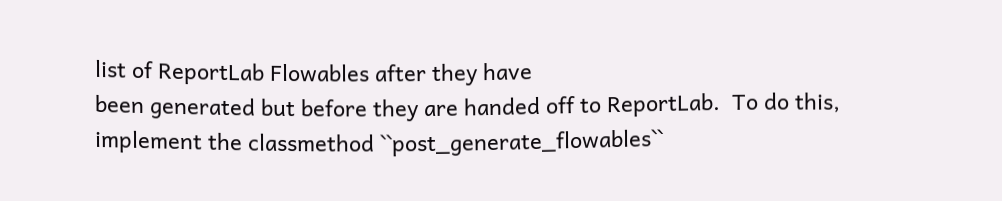list of ReportLab Flowables after they have
been generated but before they are handed off to ReportLab.  To do this,
implement the classmethod ``post_generate_flowables``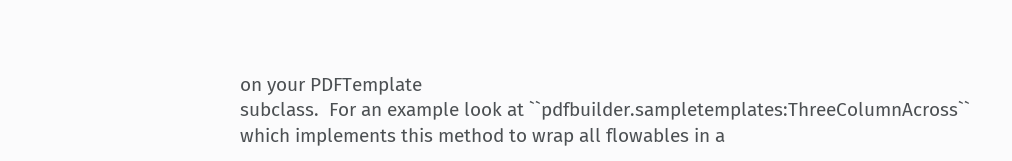on your PDFTemplate
subclass.  For an example look at ``pdfbuilder.sampletemplates:ThreeColumnAcross``
which implements this method to wrap all flowables in a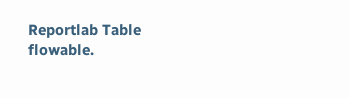Reportlab Table flowable.